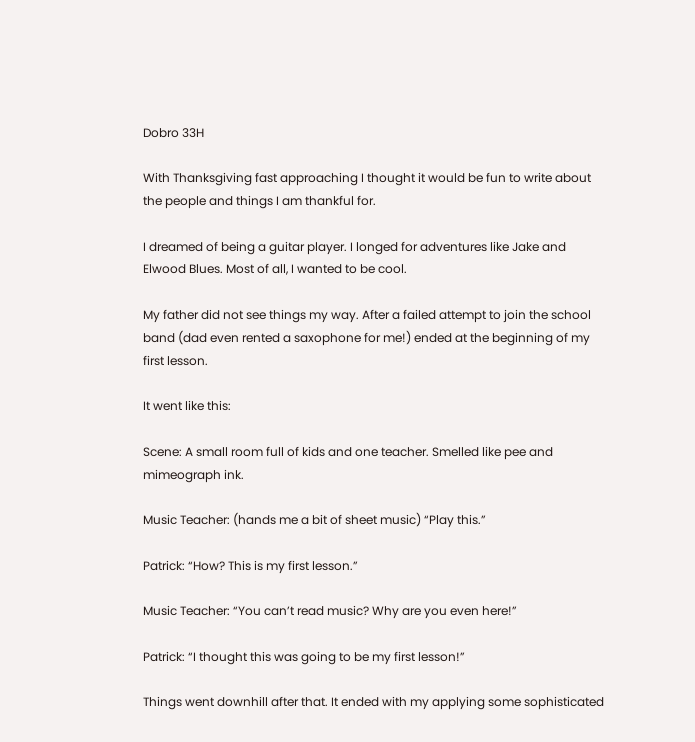Dobro 33H

With Thanksgiving fast approaching I thought it would be fun to write about the people and things I am thankful for.

I dreamed of being a guitar player. I longed for adventures like Jake and Elwood Blues. Most of all, I wanted to be cool.

My father did not see things my way. After a failed attempt to join the school band (dad even rented a saxophone for me!) ended at the beginning of my first lesson.

It went like this:

Scene: A small room full of kids and one teacher. Smelled like pee and mimeograph ink.

Music Teacher: (hands me a bit of sheet music) “Play this.”

Patrick: “How? This is my first lesson.”

Music Teacher: “You can’t read music? Why are you even here!”

Patrick: “I thought this was going to be my first lesson!”

Things went downhill after that. It ended with my applying some sophisticated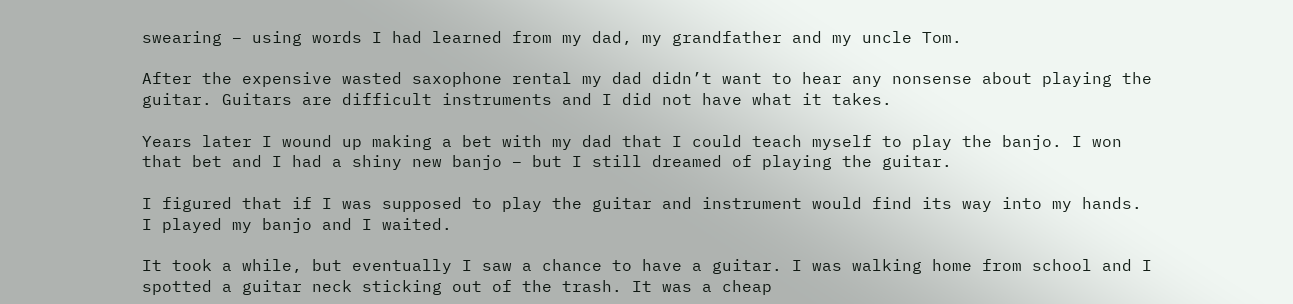swearing – using words I had learned from my dad, my grandfather and my uncle Tom.

After the expensive wasted saxophone rental my dad didn’t want to hear any nonsense about playing the guitar. Guitars are difficult instruments and I did not have what it takes.

Years later I wound up making a bet with my dad that I could teach myself to play the banjo. I won that bet and I had a shiny new banjo – but I still dreamed of playing the guitar.

I figured that if I was supposed to play the guitar and instrument would find its way into my hands. I played my banjo and I waited.

It took a while, but eventually I saw a chance to have a guitar. I was walking home from school and I spotted a guitar neck sticking out of the trash. It was a cheap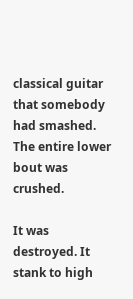classical guitar that somebody had smashed. The entire lower bout was crushed.

It was destroyed. It stank to high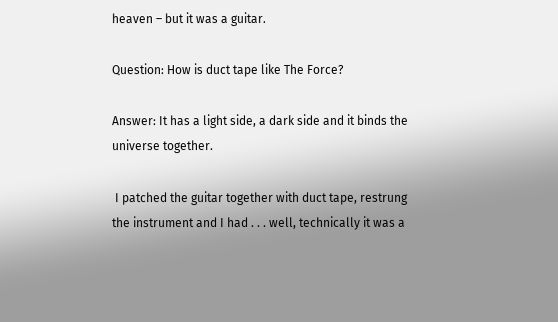heaven – but it was a guitar.

Question: How is duct tape like The Force?

Answer: It has a light side, a dark side and it binds the universe together.

 I patched the guitar together with duct tape, restrung the instrument and I had . . . well, technically it was a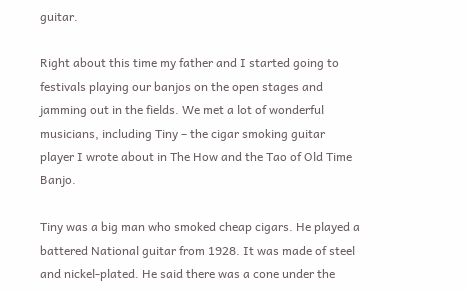guitar.

Right about this time my father and I started going to festivals playing our banjos on the open stages and jamming out in the fields. We met a lot of wonderful musicians, including Tiny – the cigar smoking guitar player I wrote about in The How and the Tao of Old Time Banjo.

Tiny was a big man who smoked cheap cigars. He played a battered National guitar from 1928. It was made of steel and nickel-plated. He said there was a cone under the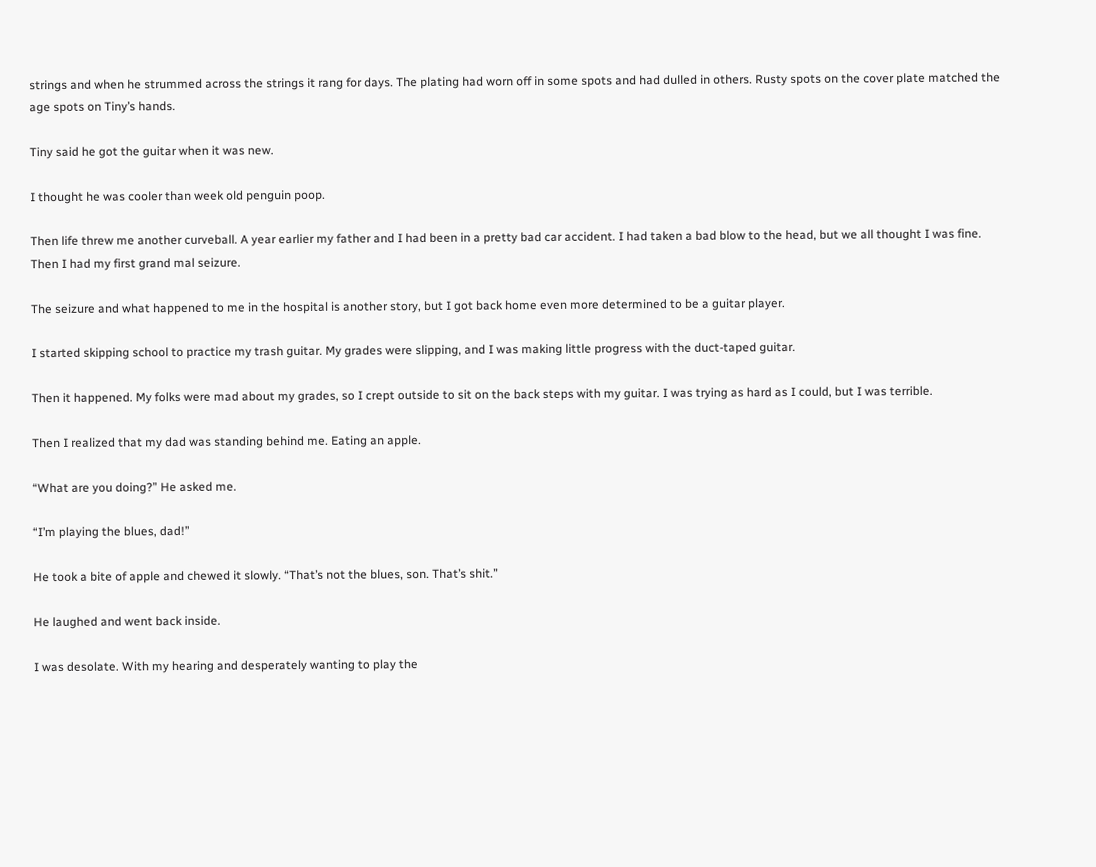strings and when he strummed across the strings it rang for days. The plating had worn off in some spots and had dulled in others. Rusty spots on the cover plate matched the age spots on Tiny’s hands.

Tiny said he got the guitar when it was new.

I thought he was cooler than week old penguin poop.

Then life threw me another curveball. A year earlier my father and I had been in a pretty bad car accident. I had taken a bad blow to the head, but we all thought I was fine. Then I had my first grand mal seizure.

The seizure and what happened to me in the hospital is another story, but I got back home even more determined to be a guitar player.

I started skipping school to practice my trash guitar. My grades were slipping, and I was making little progress with the duct-taped guitar.

Then it happened. My folks were mad about my grades, so I crept outside to sit on the back steps with my guitar. I was trying as hard as I could, but I was terrible.

Then I realized that my dad was standing behind me. Eating an apple.

“What are you doing?” He asked me.

“I’m playing the blues, dad!”

He took a bite of apple and chewed it slowly. “That’s not the blues, son. That’s shit.”

He laughed and went back inside.

I was desolate. With my hearing and desperately wanting to play the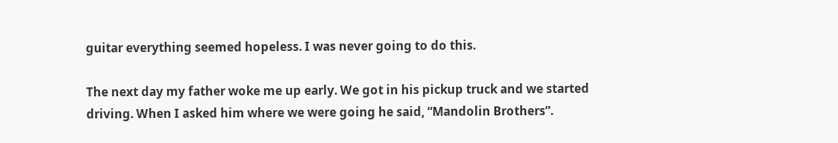guitar everything seemed hopeless. I was never going to do this.

The next day my father woke me up early. We got in his pickup truck and we started driving. When I asked him where we were going he said, “Mandolin Brothers”.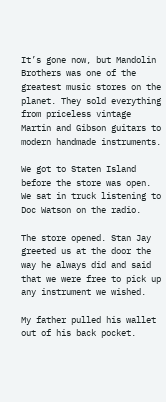It’s gone now, but Mandolin Brothers was one of the greatest music stores on the planet. They sold everything from priceless vintage Martin and Gibson guitars to modern handmade instruments.

We got to Staten Island before the store was open. We sat in truck listening to Doc Watson on the radio.

The store opened. Stan Jay greeted us at the door the way he always did and said that we were free to pick up any instrument we wished.

My father pulled his wallet out of his back pocket.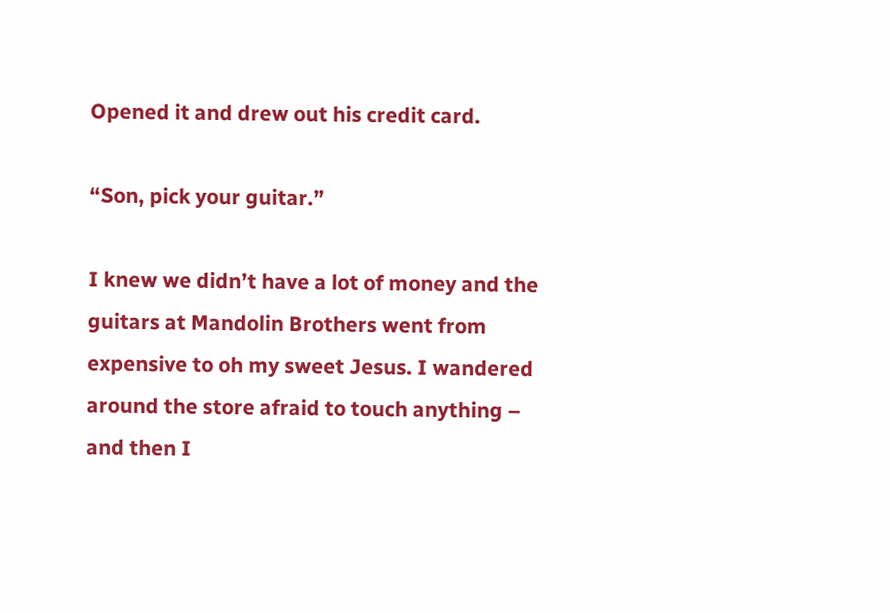Opened it and drew out his credit card.

“Son, pick your guitar.”

I knew we didn’t have a lot of money and the guitars at Mandolin Brothers went from expensive to oh my sweet Jesus. I wandered around the store afraid to touch anything – and then I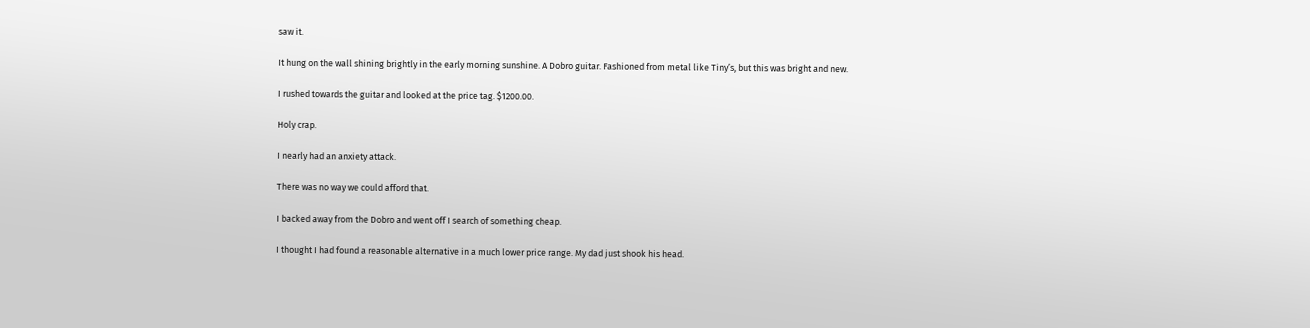saw it.

It hung on the wall shining brightly in the early morning sunshine. A Dobro guitar. Fashioned from metal like Tiny’s, but this was bright and new.

I rushed towards the guitar and looked at the price tag. $1200.00.

Holy crap.

I nearly had an anxiety attack.

There was no way we could afford that.

I backed away from the Dobro and went off I search of something cheap.

I thought I had found a reasonable alternative in a much lower price range. My dad just shook his head.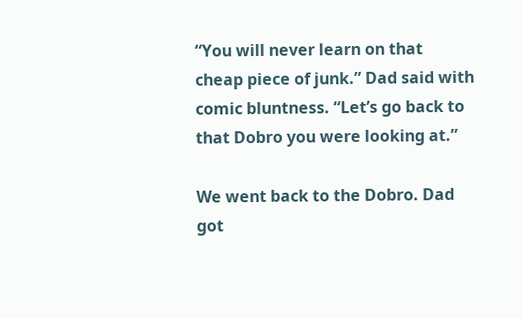“You will never learn on that cheap piece of junk.” Dad said with comic bluntness. “Let’s go back to that Dobro you were looking at.”

We went back to the Dobro. Dad got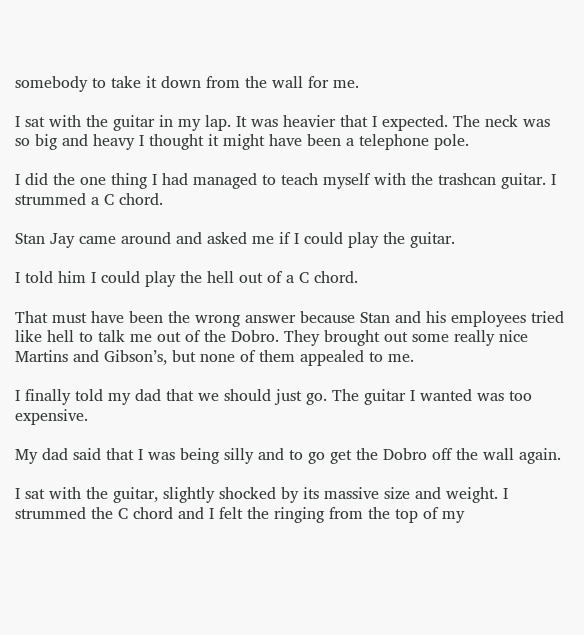somebody to take it down from the wall for me.

I sat with the guitar in my lap. It was heavier that I expected. The neck was so big and heavy I thought it might have been a telephone pole.

I did the one thing I had managed to teach myself with the trashcan guitar. I strummed a C chord.

Stan Jay came around and asked me if I could play the guitar.

I told him I could play the hell out of a C chord.

That must have been the wrong answer because Stan and his employees tried like hell to talk me out of the Dobro. They brought out some really nice Martins and Gibson’s, but none of them appealed to me.

I finally told my dad that we should just go. The guitar I wanted was too expensive.

My dad said that I was being silly and to go get the Dobro off the wall again.

I sat with the guitar, slightly shocked by its massive size and weight. I strummed the C chord and I felt the ringing from the top of my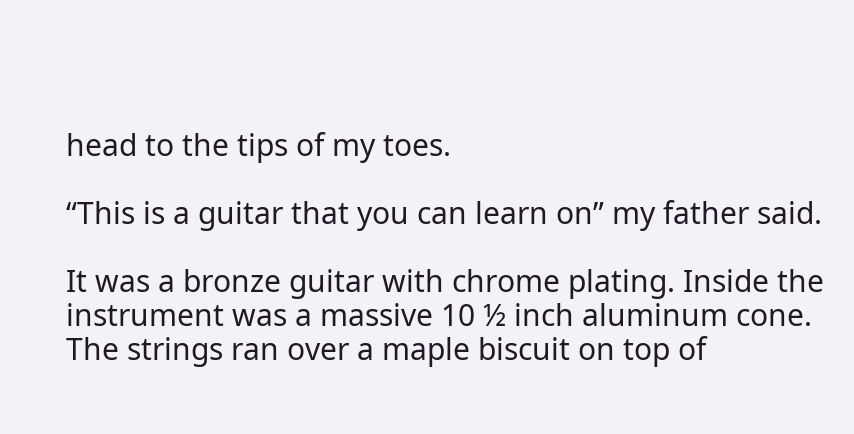head to the tips of my toes.

“This is a guitar that you can learn on” my father said.

It was a bronze guitar with chrome plating. Inside the instrument was a massive 10 ½ inch aluminum cone. The strings ran over a maple biscuit on top of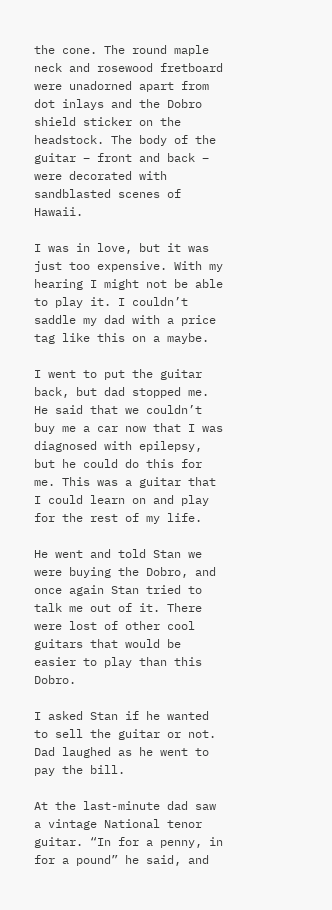the cone. The round maple neck and rosewood fretboard were unadorned apart from dot inlays and the Dobro shield sticker on the headstock. The body of the guitar – front and back – were decorated with sandblasted scenes of Hawaii.

I was in love, but it was just too expensive. With my hearing I might not be able to play it. I couldn’t saddle my dad with a price tag like this on a maybe.

I went to put the guitar back, but dad stopped me. He said that we couldn’t buy me a car now that I was diagnosed with epilepsy, but he could do this for me. This was a guitar that I could learn on and play for the rest of my life.

He went and told Stan we were buying the Dobro, and once again Stan tried to talk me out of it. There were lost of other cool guitars that would be easier to play than this Dobro.

I asked Stan if he wanted to sell the guitar or not. Dad laughed as he went to pay the bill.

At the last-minute dad saw a vintage National tenor guitar. “In for a penny, in for a pound” he said, and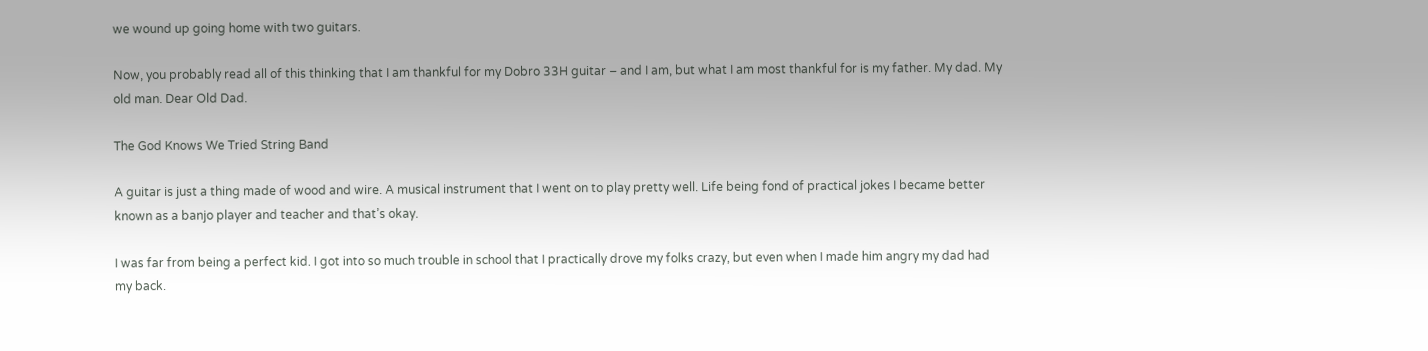we wound up going home with two guitars.

Now, you probably read all of this thinking that I am thankful for my Dobro 33H guitar – and I am, but what I am most thankful for is my father. My dad. My old man. Dear Old Dad.

The God Knows We Tried String Band

A guitar is just a thing made of wood and wire. A musical instrument that I went on to play pretty well. Life being fond of practical jokes I became better known as a banjo player and teacher and that’s okay.

I was far from being a perfect kid. I got into so much trouble in school that I practically drove my folks crazy, but even when I made him angry my dad had my back.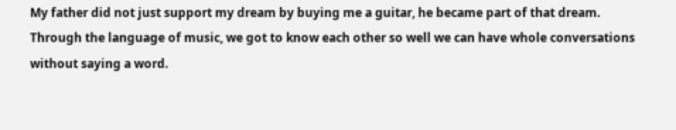My father did not just support my dream by buying me a guitar, he became part of that dream. Through the language of music, we got to know each other so well we can have whole conversations without saying a word.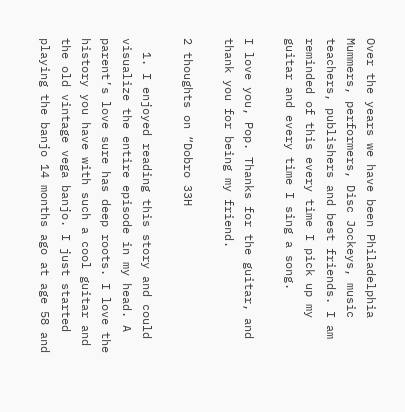Over the years we have been Philadelphia Mummers, performers, Disc Jockeys, music teachers, publishers and best friends. I am reminded of this every time I pick up my guitar and every time I sing a song.

I love you, Pop. Thanks for the guitar, and thank you for being my friend.

2 thoughts on “Dobro 33H

  1. I enjoyed reading this story and could visualize the entire episode in my head. A parent’s love sure has deep roots. I love the history you have with such a cool guitar and the old vintage vega banjo. I just started playing the banjo 14 months ago at age 58 and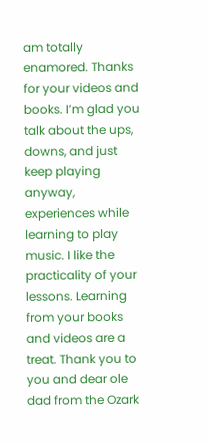am totally enamored. Thanks for your videos and books. I’m glad you talk about the ups, downs, and just keep playing anyway, experiences while learning to play music. I like the practicality of your lessons. Learning from your books and videos are a treat. Thank you to you and dear ole dad from the Ozark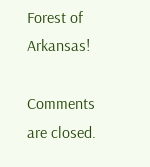Forest of Arkansas!

Comments are closed.